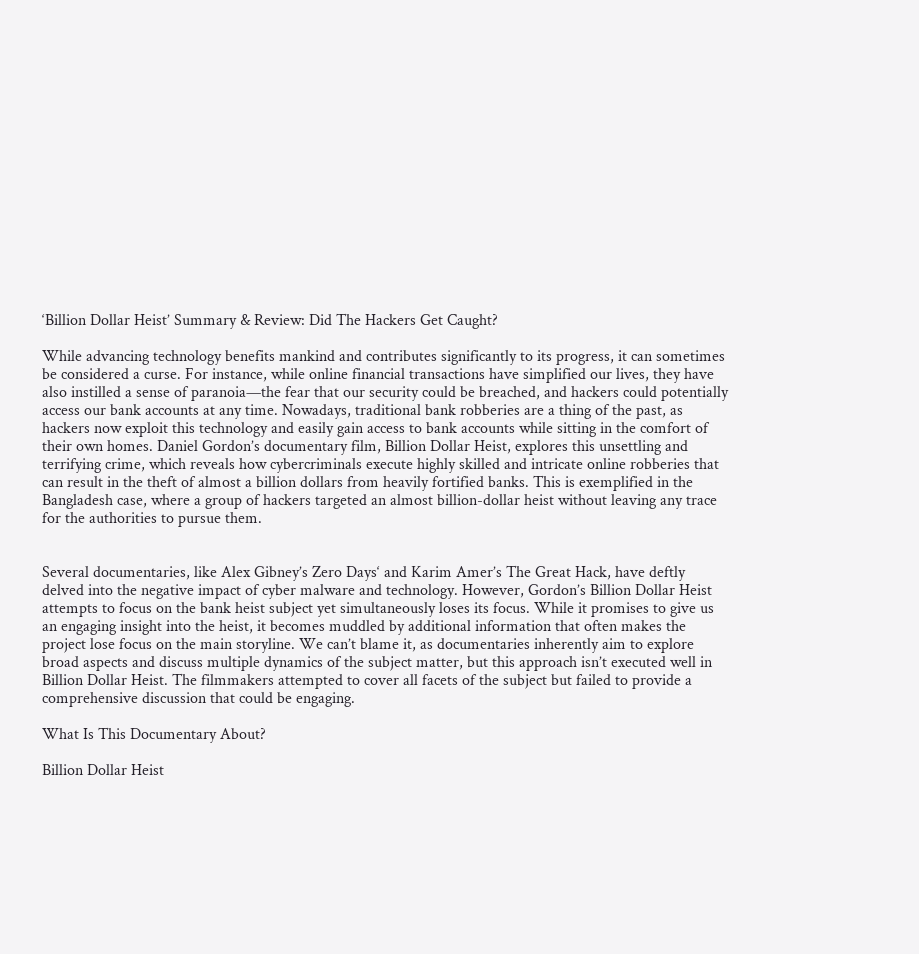‘Billion Dollar Heist’ Summary & Review: Did The Hackers Get Caught?

While advancing technology benefits mankind and contributes significantly to its progress, it can sometimes be considered a curse. For instance, while online financial transactions have simplified our lives, they have also instilled a sense of paranoia—the fear that our security could be breached, and hackers could potentially access our bank accounts at any time. Nowadays, traditional bank robberies are a thing of the past, as hackers now exploit this technology and easily gain access to bank accounts while sitting in the comfort of their own homes. Daniel Gordon’s documentary film, Billion Dollar Heist, explores this unsettling and terrifying crime, which reveals how cybercriminals execute highly skilled and intricate online robberies that can result in the theft of almost a billion dollars from heavily fortified banks. This is exemplified in the Bangladesh case, where a group of hackers targeted an almost billion-dollar heist without leaving any trace for the authorities to pursue them.


Several documentaries, like Alex Gibney’s Zero Days‘ and Karim Amer’s The Great Hack, have deftly delved into the negative impact of cyber malware and technology. However, Gordon’s Billion Dollar Heist attempts to focus on the bank heist subject yet simultaneously loses its focus. While it promises to give us an engaging insight into the heist, it becomes muddled by additional information that often makes the project lose focus on the main storyline. We can’t blame it, as documentaries inherently aim to explore broad aspects and discuss multiple dynamics of the subject matter, but this approach isn’t executed well in Billion Dollar Heist. The filmmakers attempted to cover all facets of the subject but failed to provide a comprehensive discussion that could be engaging.

What Is This Documentary About?

Billion Dollar Heist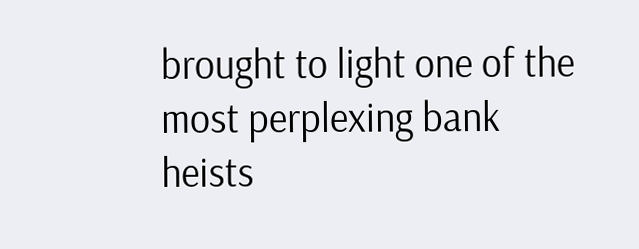brought to light one of the most perplexing bank heists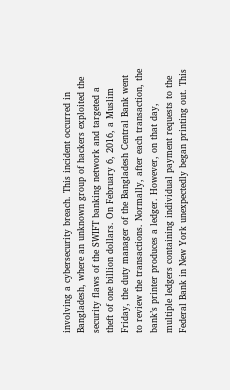involving a cybersecurity breach. This incident occurred in Bangladesh, where an unknown group of hackers exploited the security flaws of the SWIFT banking network and targeted a theft of one billion dollars. On February 6, 2016, a Muslim Friday, the duty manager of the Bangladesh Central Bank went to review the transactions. Normally, after each transaction, the bank’s printer produces a ledger. However, on that day, multiple ledgers containing individual payment requests to the Federal Bank in New York unexpectedly began printing out. This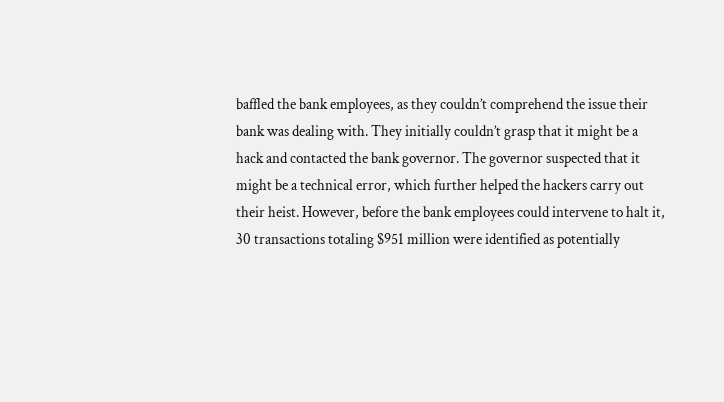baffled the bank employees, as they couldn’t comprehend the issue their bank was dealing with. They initially couldn’t grasp that it might be a hack and contacted the bank governor. The governor suspected that it might be a technical error, which further helped the hackers carry out their heist. However, before the bank employees could intervene to halt it, 30 transactions totaling $951 million were identified as potentially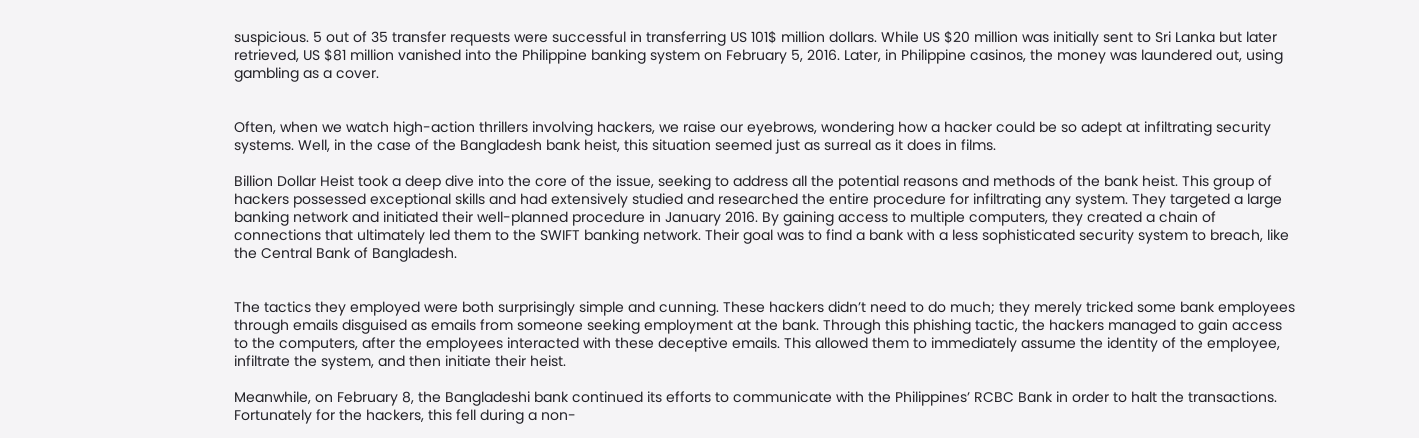suspicious. 5 out of 35 transfer requests were successful in transferring US 101$ million dollars. While US $20 million was initially sent to Sri Lanka but later retrieved, US $81 million vanished into the Philippine banking system on February 5, 2016. Later, in Philippine casinos, the money was laundered out, using gambling as a cover.


Often, when we watch high-action thrillers involving hackers, we raise our eyebrows, wondering how a hacker could be so adept at infiltrating security systems. Well, in the case of the Bangladesh bank heist, this situation seemed just as surreal as it does in films.

Billion Dollar Heist took a deep dive into the core of the issue, seeking to address all the potential reasons and methods of the bank heist. This group of hackers possessed exceptional skills and had extensively studied and researched the entire procedure for infiltrating any system. They targeted a large banking network and initiated their well-planned procedure in January 2016. By gaining access to multiple computers, they created a chain of connections that ultimately led them to the SWIFT banking network. Their goal was to find a bank with a less sophisticated security system to breach, like the Central Bank of Bangladesh.


The tactics they employed were both surprisingly simple and cunning. These hackers didn’t need to do much; they merely tricked some bank employees through emails disguised as emails from someone seeking employment at the bank. Through this phishing tactic, the hackers managed to gain access to the computers, after the employees interacted with these deceptive emails. This allowed them to immediately assume the identity of the employee, infiltrate the system, and then initiate their heist.

Meanwhile, on February 8, the Bangladeshi bank continued its efforts to communicate with the Philippines’ RCBC Bank in order to halt the transactions. Fortunately for the hackers, this fell during a non-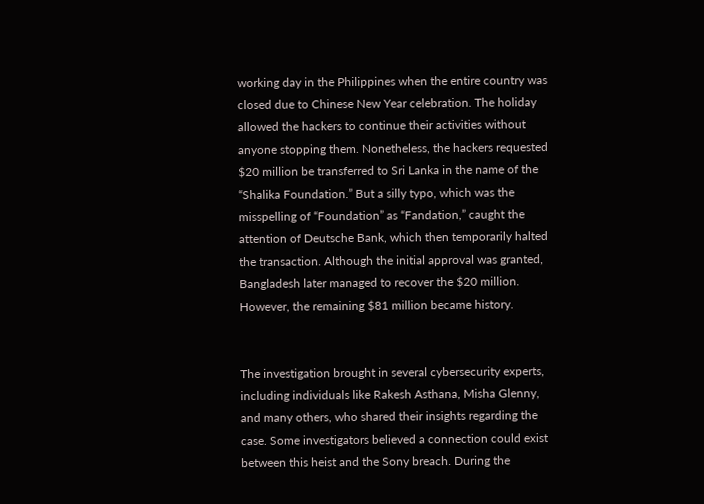working day in the Philippines when the entire country was closed due to Chinese New Year celebration. The holiday allowed the hackers to continue their activities without anyone stopping them. Nonetheless, the hackers requested $20 million be transferred to Sri Lanka in the name of the “Shalika Foundation.” But a silly typo, which was the misspelling of “Foundation” as “Fandation,” caught the attention of Deutsche Bank, which then temporarily halted the transaction. Although the initial approval was granted, Bangladesh later managed to recover the $20 million. However, the remaining $81 million became history.


The investigation brought in several cybersecurity experts, including individuals like Rakesh Asthana, Misha Glenny, and many others, who shared their insights regarding the case. Some investigators believed a connection could exist between this heist and the Sony breach. During the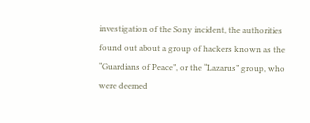investigation of the Sony incident, the authorities found out about a group of hackers known as the “Guardians of Peace”, or the “Lazarus” group, who were deemed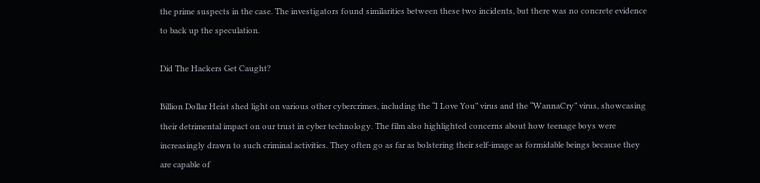the prime suspects in the case. The investigators found similarities between these two incidents, but there was no concrete evidence to back up the speculation.

Did The Hackers Get Caught?

Billion Dollar Heist shed light on various other cybercrimes, including the “I Love You” virus and the “WannaCry” virus, showcasing their detrimental impact on our trust in cyber technology. The film also highlighted concerns about how teenage boys were increasingly drawn to such criminal activities. They often go as far as bolstering their self-image as formidable beings because they are capable of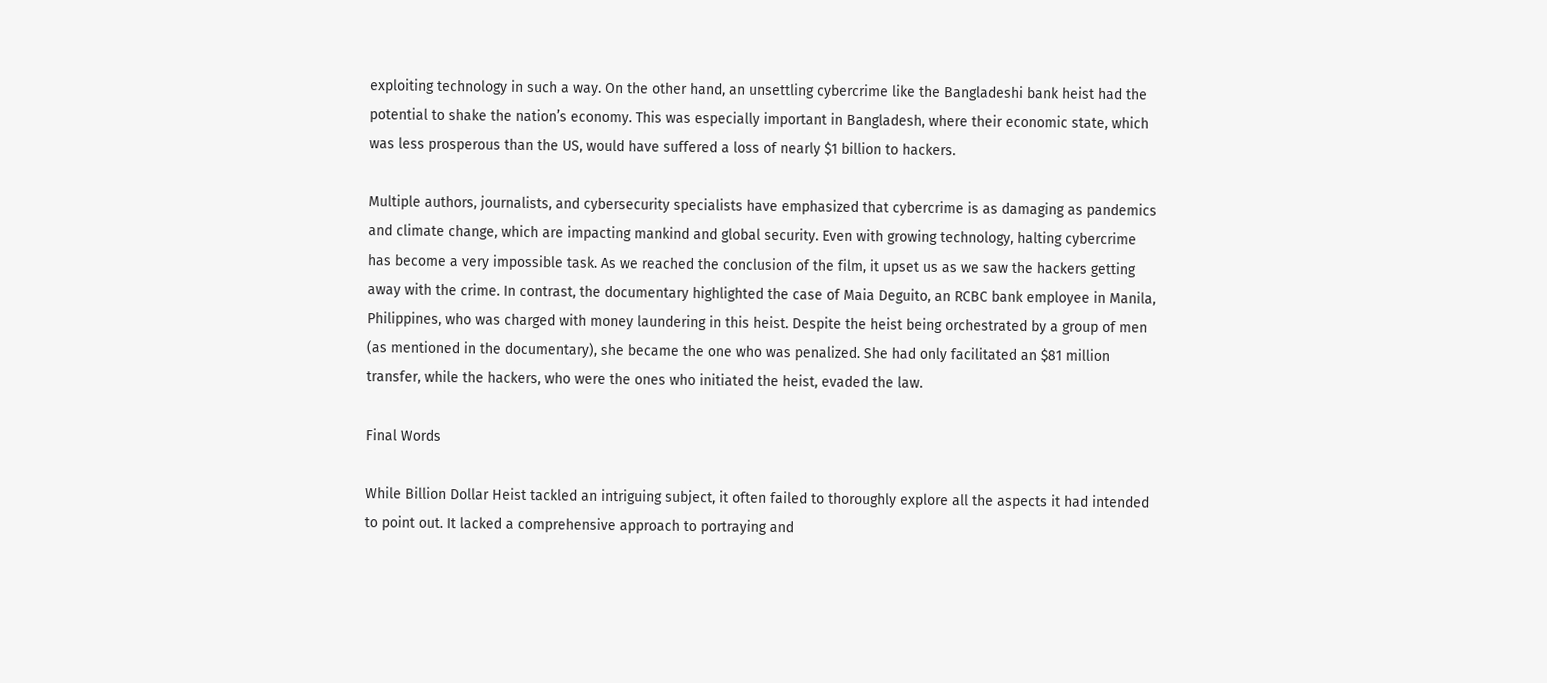exploiting technology in such a way. On the other hand, an unsettling cybercrime like the Bangladeshi bank heist had the potential to shake the nation’s economy. This was especially important in Bangladesh, where their economic state, which was less prosperous than the US, would have suffered a loss of nearly $1 billion to hackers.

Multiple authors, journalists, and cybersecurity specialists have emphasized that cybercrime is as damaging as pandemics and climate change, which are impacting mankind and global security. Even with growing technology, halting cybercrime has become a very impossible task. As we reached the conclusion of the film, it upset us as we saw the hackers getting away with the crime. In contrast, the documentary highlighted the case of Maia Deguito, an RCBC bank employee in Manila, Philippines, who was charged with money laundering in this heist. Despite the heist being orchestrated by a group of men (as mentioned in the documentary), she became the one who was penalized. She had only facilitated an $81 million transfer, while the hackers, who were the ones who initiated the heist, evaded the law.

Final Words

While Billion Dollar Heist tackled an intriguing subject, it often failed to thoroughly explore all the aspects it had intended to point out. It lacked a comprehensive approach to portraying and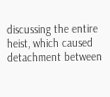discussing the entire heist, which caused detachment between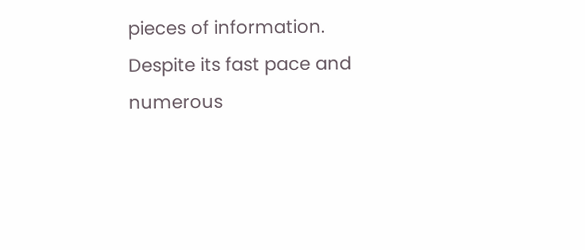pieces of information. Despite its fast pace and numerous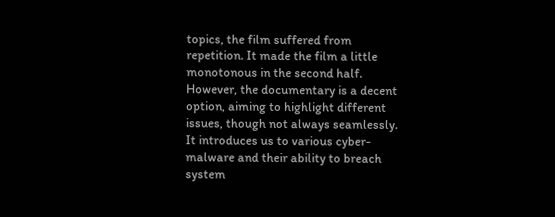topics, the film suffered from repetition. It made the film a little monotonous in the second half. However, the documentary is a decent option, aiming to highlight different issues, though not always seamlessly. It introduces us to various cyber-malware and their ability to breach system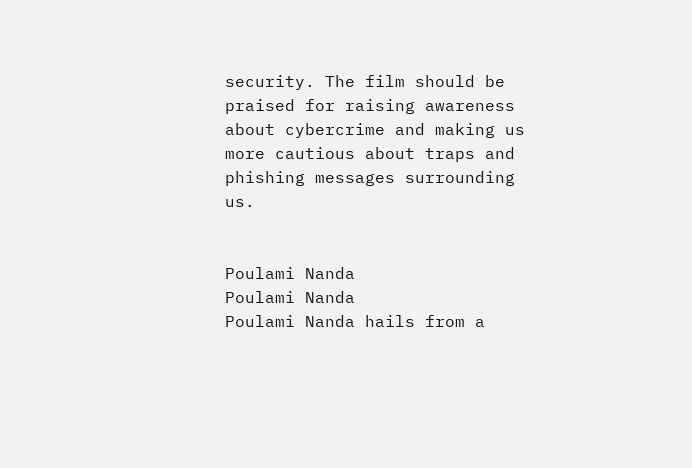security. The film should be praised for raising awareness about cybercrime and making us more cautious about traps and phishing messages surrounding us.


Poulami Nanda
Poulami Nanda
Poulami Nanda hails from a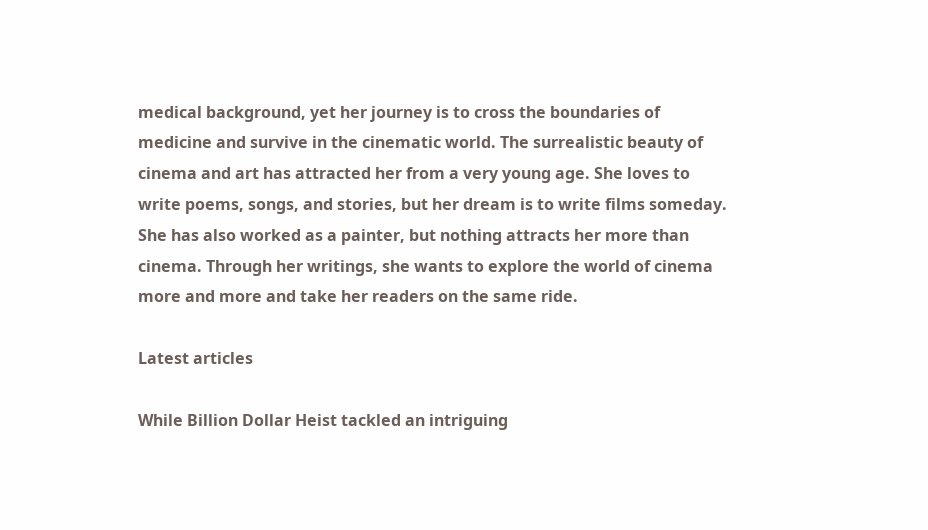medical background, yet her journey is to cross the boundaries of medicine and survive in the cinematic world. The surrealistic beauty of cinema and art has attracted her from a very young age. She loves to write poems, songs, and stories, but her dream is to write films someday. She has also worked as a painter, but nothing attracts her more than cinema. Through her writings, she wants to explore the world of cinema more and more and take her readers on the same ride.

Latest articles

While Billion Dollar Heist tackled an intriguing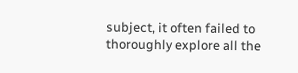subject, it often failed to thoroughly explore all the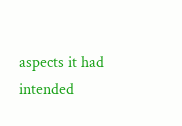aspects it had intended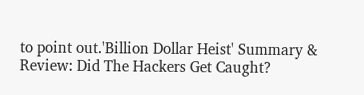to point out.'Billion Dollar Heist' Summary & Review: Did The Hackers Get Caught?